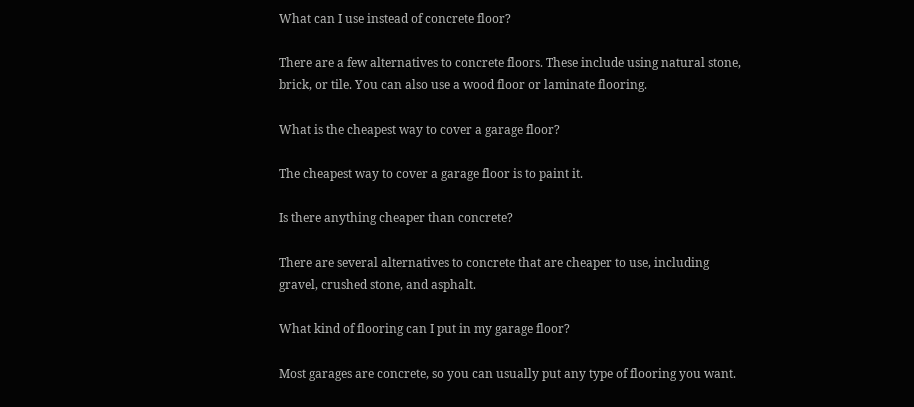What can I use instead of concrete floor?

There are a few alternatives to concrete floors. These include using natural stone, brick, or tile. You can also use a wood floor or laminate flooring.

What is the cheapest way to cover a garage floor?

The cheapest way to cover a garage floor is to paint it.

Is there anything cheaper than concrete?

There are several alternatives to concrete that are cheaper to use, including gravel, crushed stone, and asphalt.

What kind of flooring can I put in my garage floor?

Most garages are concrete, so you can usually put any type of flooring you want.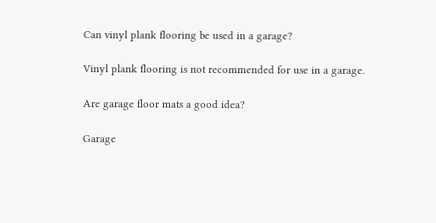Can vinyl plank flooring be used in a garage?

Vinyl plank flooring is not recommended for use in a garage.

Are garage floor mats a good idea?

Garage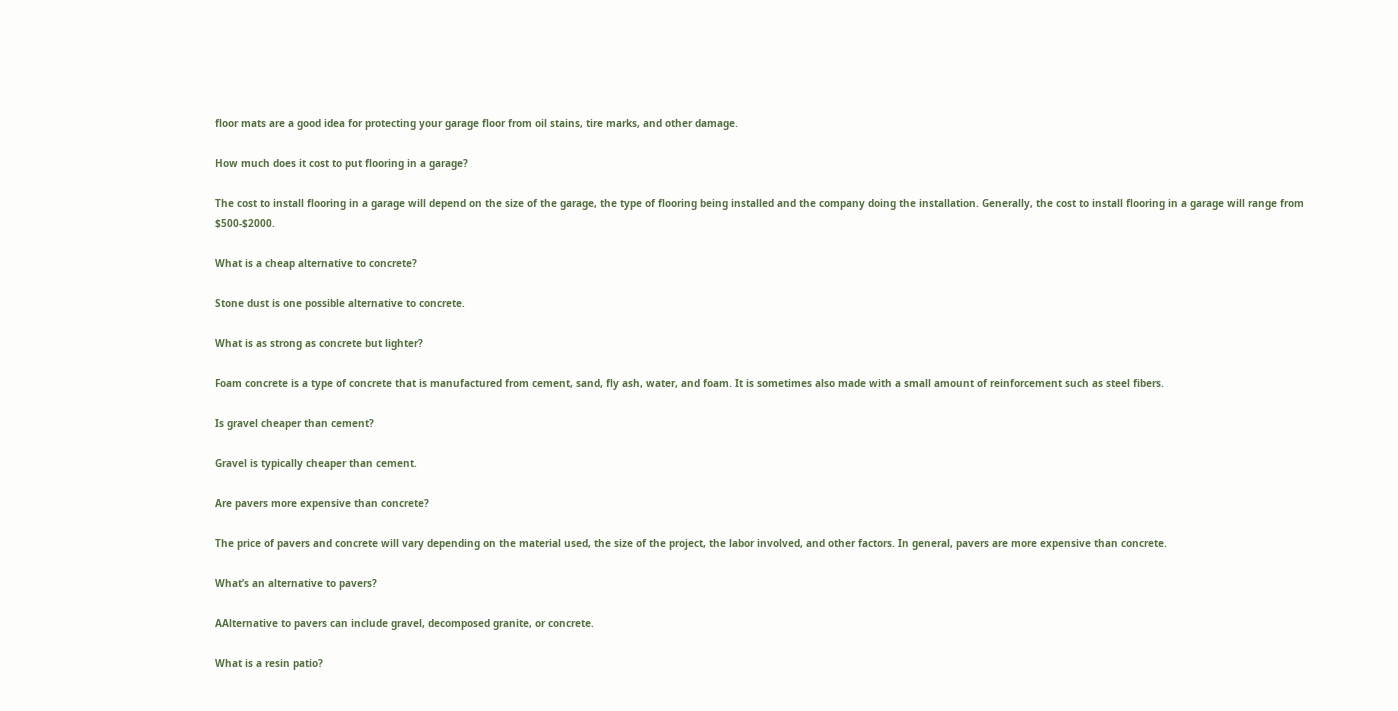floor mats are a good idea for protecting your garage floor from oil stains, tire marks, and other damage.

How much does it cost to put flooring in a garage?

The cost to install flooring in a garage will depend on the size of the garage, the type of flooring being installed and the company doing the installation. Generally, the cost to install flooring in a garage will range from $500-$2000.

What is a cheap alternative to concrete?

Stone dust is one possible alternative to concrete.

What is as strong as concrete but lighter?

Foam concrete is a type of concrete that is manufactured from cement, sand, fly ash, water, and foam. It is sometimes also made with a small amount of reinforcement such as steel fibers.

Is gravel cheaper than cement?

Gravel is typically cheaper than cement.

Are pavers more expensive than concrete?

The price of pavers and concrete will vary depending on the material used, the size of the project, the labor involved, and other factors. In general, pavers are more expensive than concrete.

What’s an alternative to pavers?

AAlternative to pavers can include gravel, decomposed granite, or concrete.

What is a resin patio?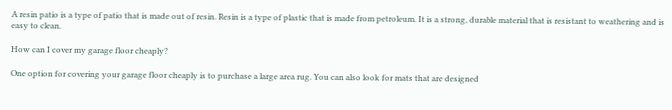A resin patio is a type of patio that is made out of resin. Resin is a type of plastic that is made from petroleum. It is a strong, durable material that is resistant to weathering and is easy to clean.

How can I cover my garage floor cheaply?

One option for covering your garage floor cheaply is to purchase a large area rug. You can also look for mats that are designed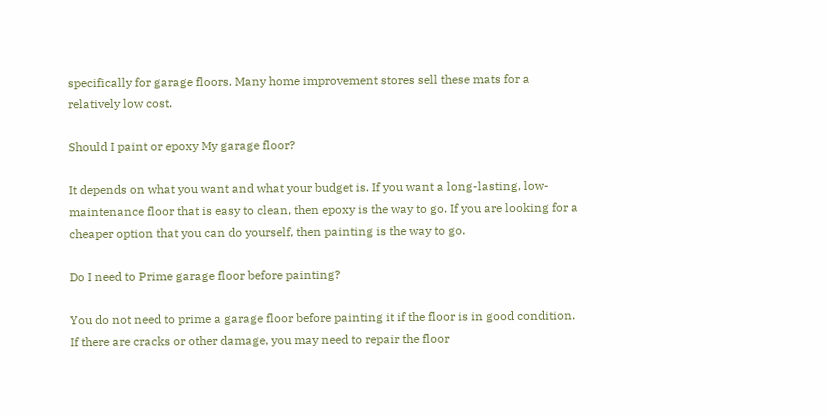specifically for garage floors. Many home improvement stores sell these mats for a relatively low cost.

Should I paint or epoxy My garage floor?

It depends on what you want and what your budget is. If you want a long-lasting, low-maintenance floor that is easy to clean, then epoxy is the way to go. If you are looking for a cheaper option that you can do yourself, then painting is the way to go.

Do I need to Prime garage floor before painting?

You do not need to prime a garage floor before painting it if the floor is in good condition. If there are cracks or other damage, you may need to repair the floor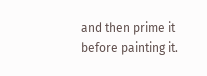and then prime it before painting it.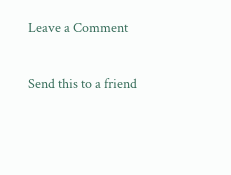Leave a Comment

Send this to a friend